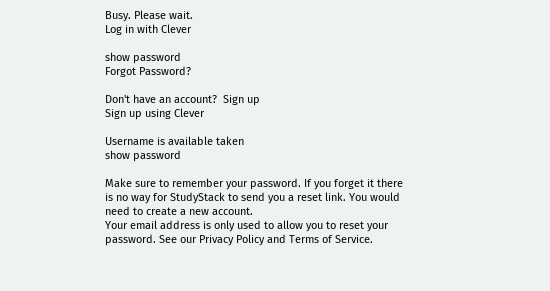Busy. Please wait.
Log in with Clever

show password
Forgot Password?

Don't have an account?  Sign up
Sign up using Clever

Username is available taken
show password

Make sure to remember your password. If you forget it there is no way for StudyStack to send you a reset link. You would need to create a new account.
Your email address is only used to allow you to reset your password. See our Privacy Policy and Terms of Service.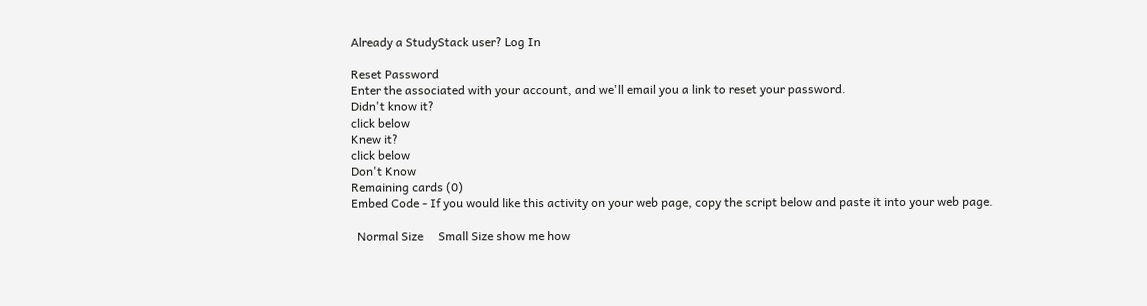Already a StudyStack user? Log In

Reset Password
Enter the associated with your account, and we'll email you a link to reset your password.
Didn't know it?
click below
Knew it?
click below
Don't Know
Remaining cards (0)
Embed Code - If you would like this activity on your web page, copy the script below and paste it into your web page.

  Normal Size     Small Size show me how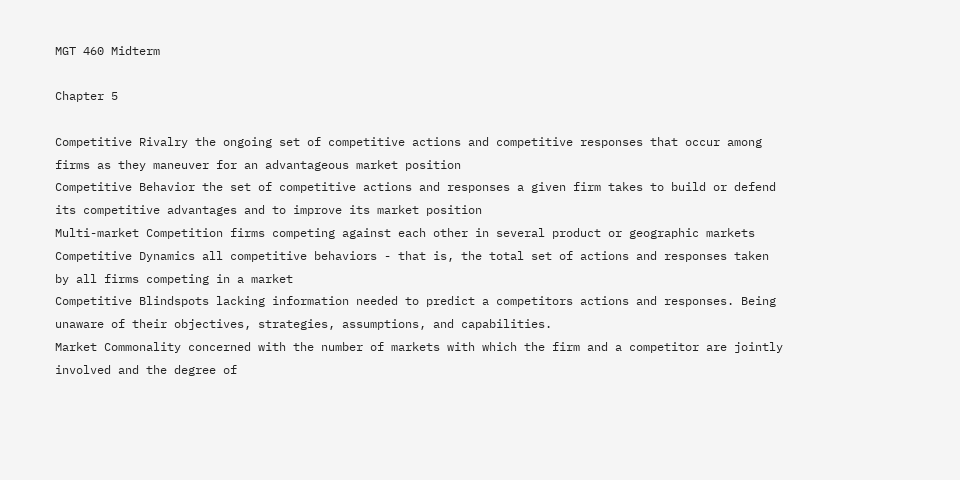MGT 460 Midterm

Chapter 5

Competitive Rivalry the ongoing set of competitive actions and competitive responses that occur among firms as they maneuver for an advantageous market position
Competitive Behavior the set of competitive actions and responses a given firm takes to build or defend its competitive advantages and to improve its market position
Multi-market Competition firms competing against each other in several product or geographic markets
Competitive Dynamics all competitive behaviors - that is, the total set of actions and responses taken by all firms competing in a market
Competitive Blindspots lacking information needed to predict a competitors actions and responses. Being unaware of their objectives, strategies, assumptions, and capabilities.
Market Commonality concerned with the number of markets with which the firm and a competitor are jointly involved and the degree of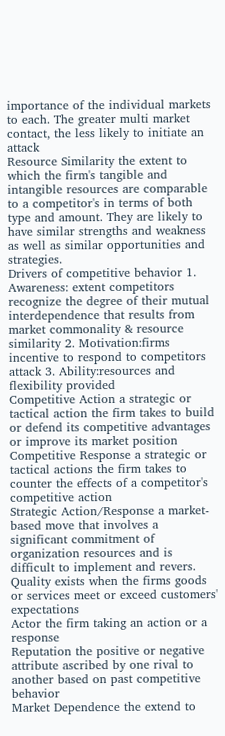importance of the individual markets to each. The greater multi market contact, the less likely to initiate an attack
Resource Similarity the extent to which the firm's tangible and intangible resources are comparable to a competitor's in terms of both type and amount. They are likely to have similar strengths and weakness as well as similar opportunities and strategies.
Drivers of competitive behavior 1. Awareness: extent competitors recognize the degree of their mutual interdependence that results from market commonality & resource similarity 2. Motivation:firms incentive to respond to competitors attack 3. Ability:resources and flexibility provided
Competitive Action a strategic or tactical action the firm takes to build or defend its competitive advantages or improve its market position
Competitive Response a strategic or tactical actions the firm takes to counter the effects of a competitor's competitive action
Strategic Action/Response a market-based move that involves a significant commitment of organization resources and is difficult to implement and revers.
Quality exists when the firms goods or services meet or exceed customers' expectations
Actor the firm taking an action or a response
Reputation the positive or negative attribute ascribed by one rival to another based on past competitive behavior
Market Dependence the extend to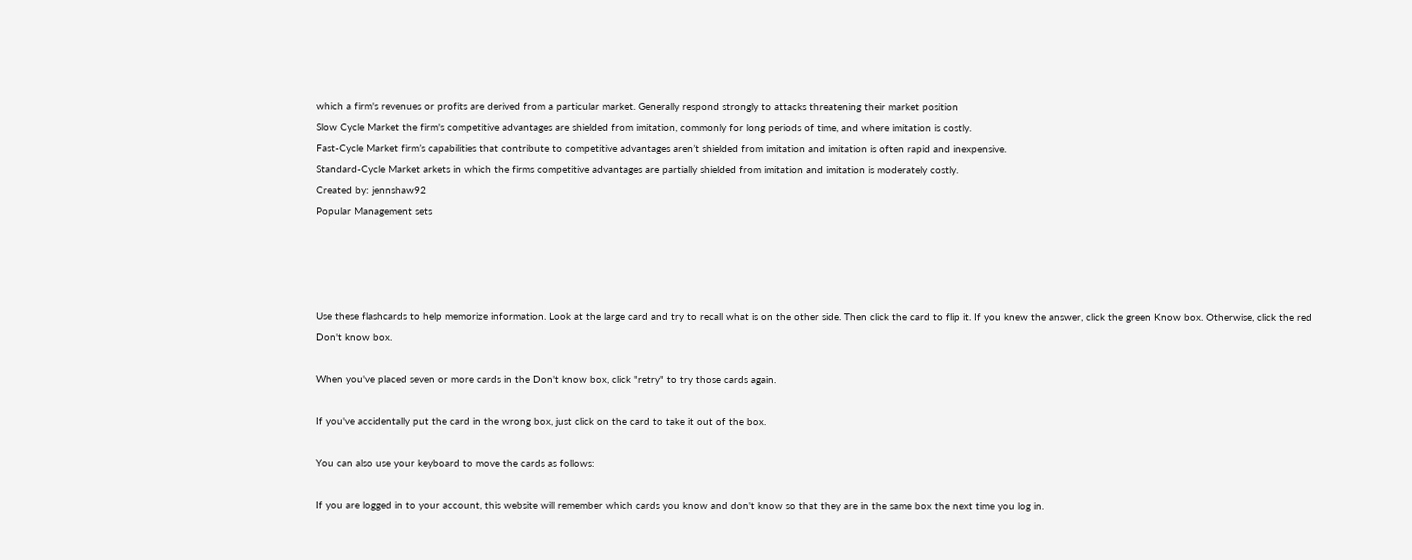which a firm's revenues or profits are derived from a particular market. Generally respond strongly to attacks threatening their market position
Slow Cycle Market the firm's competitive advantages are shielded from imitation, commonly for long periods of time, and where imitation is costly.
Fast-Cycle Market firm’s capabilities that contribute to competitive advantages aren’t shielded from imitation and imitation is often rapid and inexpensive.
Standard-Cycle Market arkets in which the firms competitive advantages are partially shielded from imitation and imitation is moderately costly.
Created by: jennshaw92
Popular Management sets




Use these flashcards to help memorize information. Look at the large card and try to recall what is on the other side. Then click the card to flip it. If you knew the answer, click the green Know box. Otherwise, click the red Don't know box.

When you've placed seven or more cards in the Don't know box, click "retry" to try those cards again.

If you've accidentally put the card in the wrong box, just click on the card to take it out of the box.

You can also use your keyboard to move the cards as follows:

If you are logged in to your account, this website will remember which cards you know and don't know so that they are in the same box the next time you log in.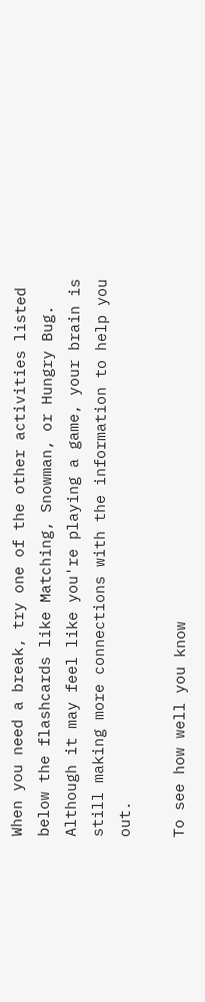When you need a break, try one of the other activities listed below the flashcards like Matching, Snowman, or Hungry Bug. Although it may feel like you're playing a game, your brain is still making more connections with the information to help you out.

To see how well you know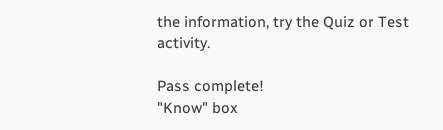the information, try the Quiz or Test activity.

Pass complete!
"Know" box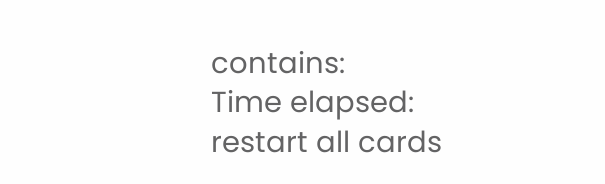contains:
Time elapsed:
restart all cards